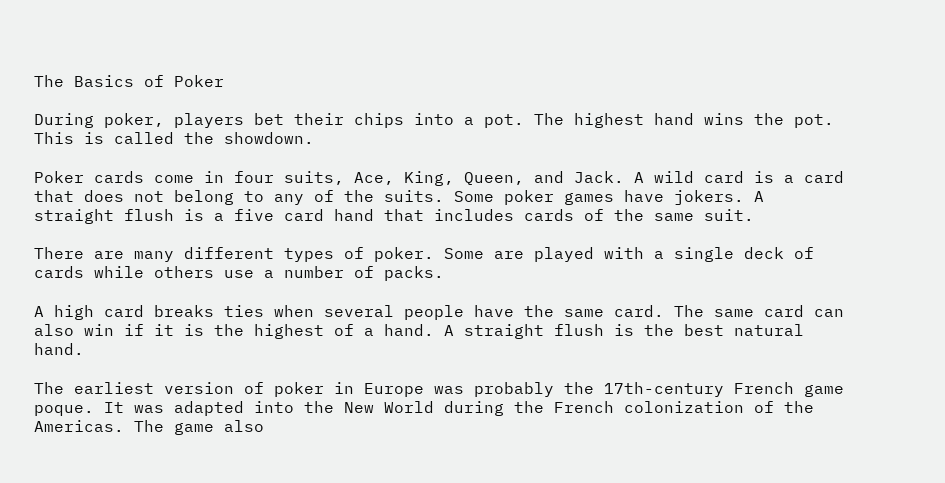The Basics of Poker

During poker, players bet their chips into a pot. The highest hand wins the pot. This is called the showdown.

Poker cards come in four suits, Ace, King, Queen, and Jack. A wild card is a card that does not belong to any of the suits. Some poker games have jokers. A straight flush is a five card hand that includes cards of the same suit.

There are many different types of poker. Some are played with a single deck of cards while others use a number of packs.

A high card breaks ties when several people have the same card. The same card can also win if it is the highest of a hand. A straight flush is the best natural hand.

The earliest version of poker in Europe was probably the 17th-century French game poque. It was adapted into the New World during the French colonization of the Americas. The game also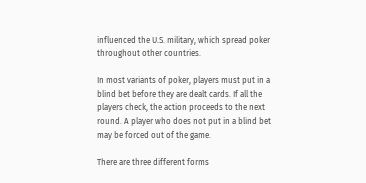influenced the U.S. military, which spread poker throughout other countries.

In most variants of poker, players must put in a blind bet before they are dealt cards. If all the players check, the action proceeds to the next round. A player who does not put in a blind bet may be forced out of the game.

There are three different forms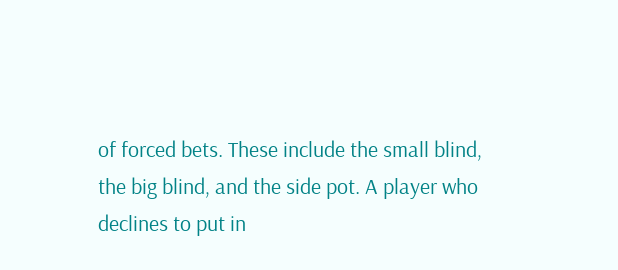of forced bets. These include the small blind, the big blind, and the side pot. A player who declines to put in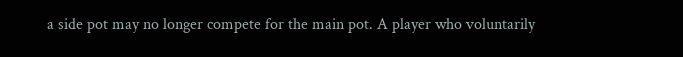a side pot may no longer compete for the main pot. A player who voluntarily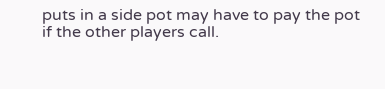puts in a side pot may have to pay the pot if the other players call.